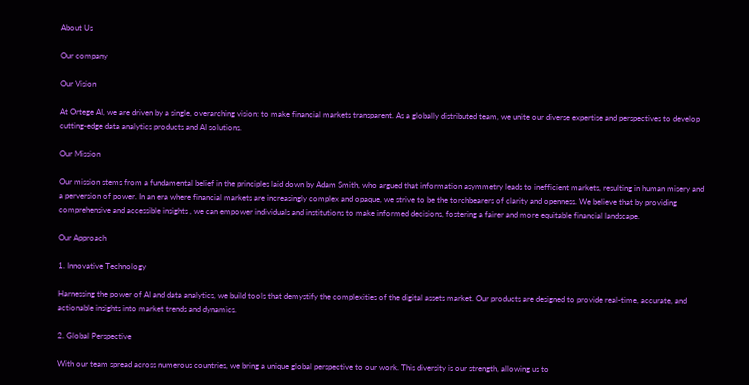About Us

Our company

Our Vision

At Ortege AI, we are driven by a single, overarching vision: to make financial markets transparent. As a globally distributed team, we unite our diverse expertise and perspectives to develop cutting-edge data analytics products and AI solutions.

Our Mission

Our mission stems from a fundamental belief in the principles laid down by Adam Smith, who argued that information asymmetry leads to inefficient markets, resulting in human misery and a perversion of power. In an era where financial markets are increasingly complex and opaque, we strive to be the torchbearers of clarity and openness. We believe that by providing comprehensive and accessible insights , we can empower individuals and institutions to make informed decisions, fostering a fairer and more equitable financial landscape.

Our Approach

1. Innovative Technology

Harnessing the power of AI and data analytics, we build tools that demystify the complexities of the digital assets market. Our products are designed to provide real-time, accurate, and actionable insights into market trends and dynamics.

2. Global Perspective

With our team spread across numerous countries, we bring a unique global perspective to our work. This diversity is our strength, allowing us to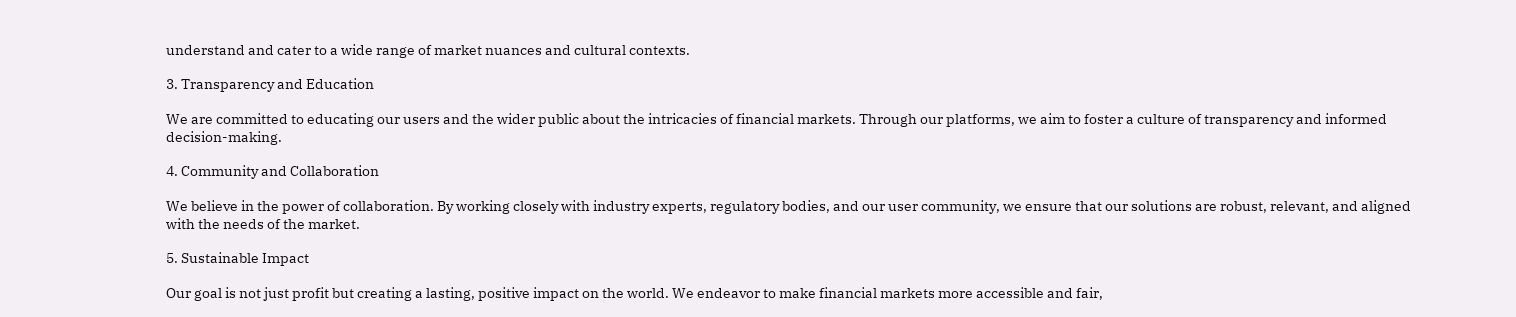understand and cater to a wide range of market nuances and cultural contexts.

3. Transparency and Education

We are committed to educating our users and the wider public about the intricacies of financial markets. Through our platforms, we aim to foster a culture of transparency and informed decision-making.

4. Community and Collaboration

We believe in the power of collaboration. By working closely with industry experts, regulatory bodies, and our user community, we ensure that our solutions are robust, relevant, and aligned with the needs of the market.

5. Sustainable Impact

Our goal is not just profit but creating a lasting, positive impact on the world. We endeavor to make financial markets more accessible and fair,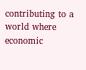contributing to a world where economic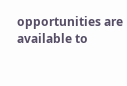opportunities are available to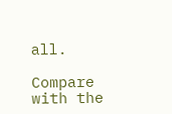all.

Compare with the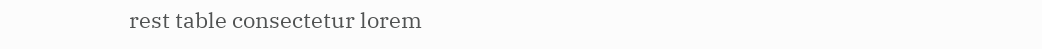rest table consectetur lorem